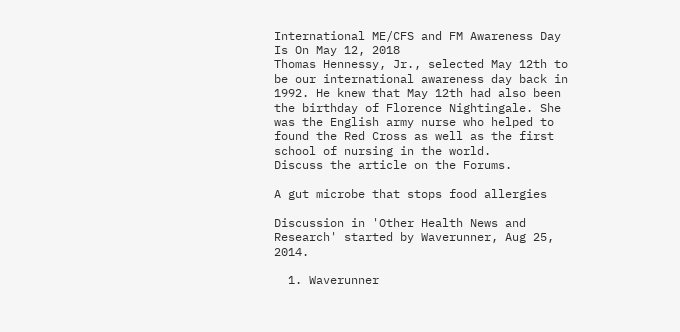International ME/CFS and FM Awareness Day Is On May 12, 2018
Thomas Hennessy, Jr., selected May 12th to be our international awareness day back in 1992. He knew that May 12th had also been the birthday of Florence Nightingale. She was the English army nurse who helped to found the Red Cross as well as the first school of nursing in the world.
Discuss the article on the Forums.

A gut microbe that stops food allergies

Discussion in 'Other Health News and Research' started by Waverunner, Aug 25, 2014.

  1. Waverunner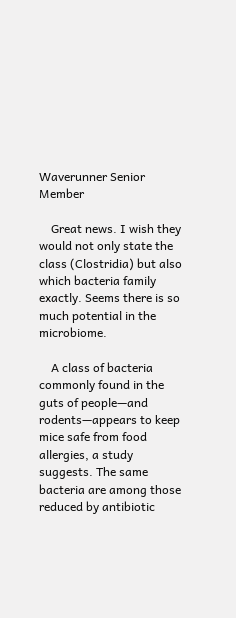Waverunner Senior Member

    Great news. I wish they would not only state the class (Clostridia) but also which bacteria family exactly. Seems there is so much potential in the microbiome.

    A class of bacteria commonly found in the guts of people—and rodents—appears to keep mice safe from food allergies, a study suggests. The same bacteria are among those reduced by antibiotic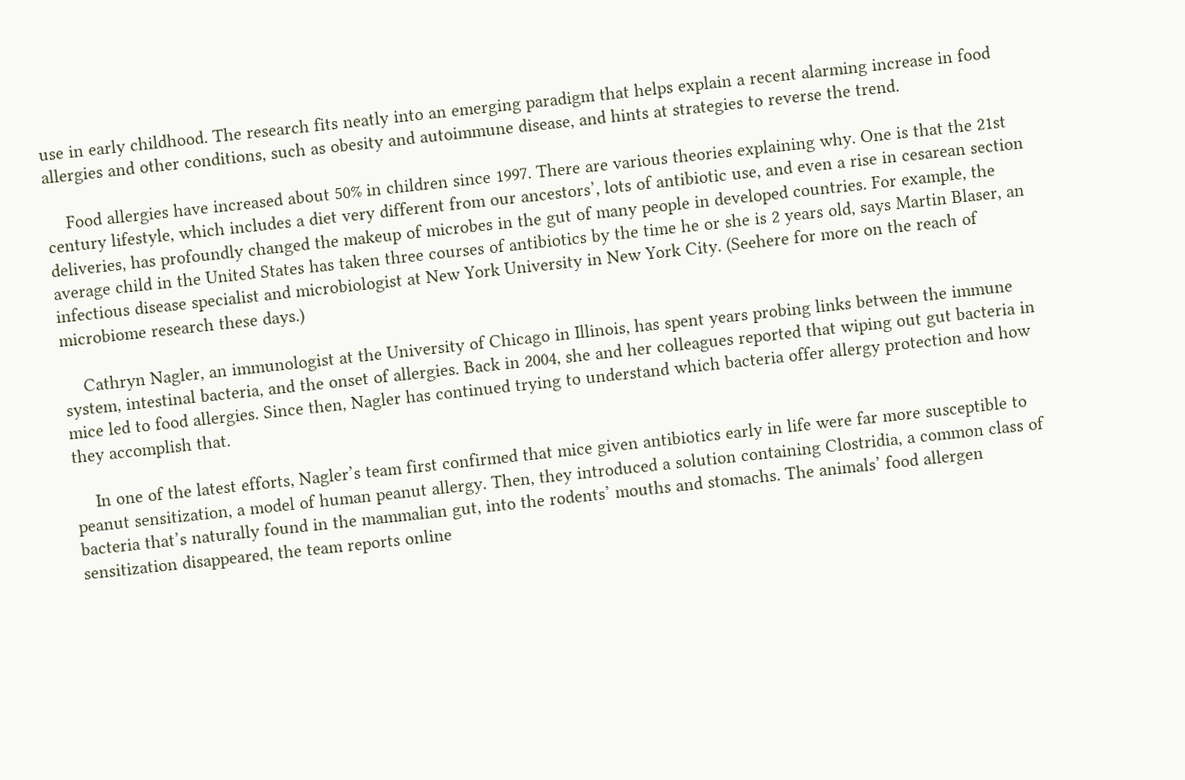use in early childhood. The research fits neatly into an emerging paradigm that helps explain a recent alarming increase in food allergies and other conditions, such as obesity and autoimmune disease, and hints at strategies to reverse the trend.

    Food allergies have increased about 50% in children since 1997. There are various theories explaining why. One is that the 21st century lifestyle, which includes a diet very different from our ancestors’, lots of antibiotic use, and even a rise in cesarean section deliveries, has profoundly changed the makeup of microbes in the gut of many people in developed countries. For example, the average child in the United States has taken three courses of antibiotics by the time he or she is 2 years old, says Martin Blaser, an infectious disease specialist and microbiologist at New York University in New York City. (Seehere for more on the reach of microbiome research these days.)

    Cathryn Nagler, an immunologist at the University of Chicago in Illinois, has spent years probing links between the immune system, intestinal bacteria, and the onset of allergies. Back in 2004, she and her colleagues reported that wiping out gut bacteria in mice led to food allergies. Since then, Nagler has continued trying to understand which bacteria offer allergy protection and how they accomplish that.

    In one of the latest efforts, Nagler’s team first confirmed that mice given antibiotics early in life were far more susceptible to peanut sensitization, a model of human peanut allergy. Then, they introduced a solution containing Clostridia, a common class of bacteria that’s naturally found in the mammalian gut, into the rodents’ mouths and stomachs. The animals’ food allergen sensitization disappeared, the team reports online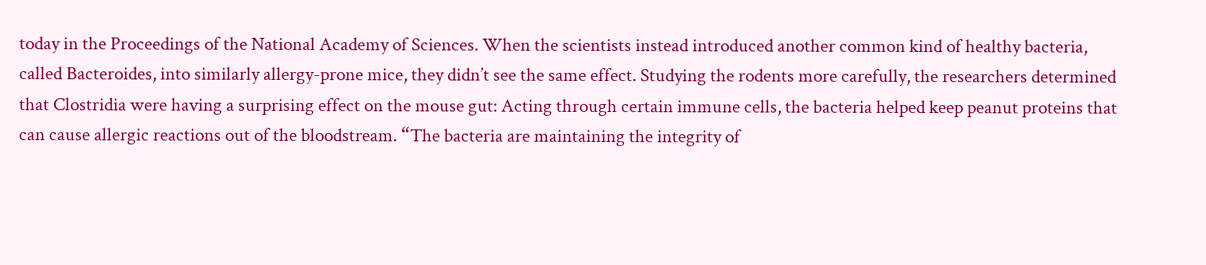today in the Proceedings of the National Academy of Sciences. When the scientists instead introduced another common kind of healthy bacteria, called Bacteroides, into similarly allergy-prone mice, they didn’t see the same effect. Studying the rodents more carefully, the researchers determined that Clostridia were having a surprising effect on the mouse gut: Acting through certain immune cells, the bacteria helped keep peanut proteins that can cause allergic reactions out of the bloodstream. “The bacteria are maintaining the integrity of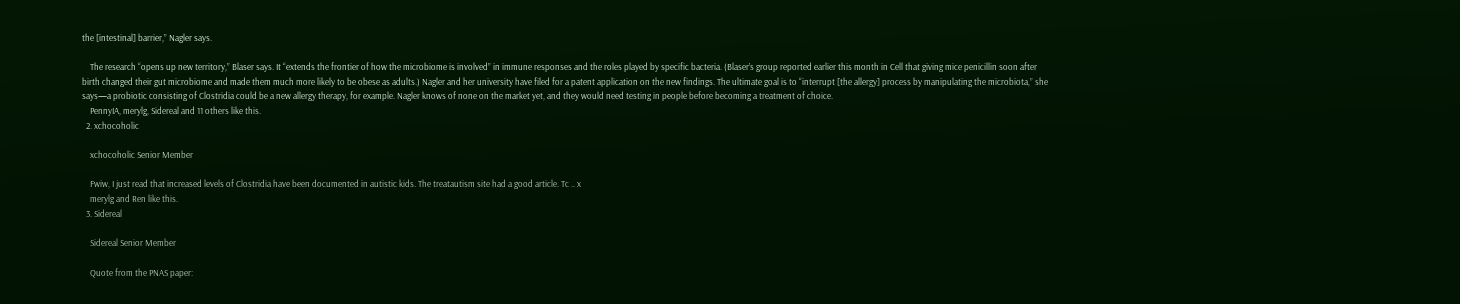the [intestinal] barrier,” Nagler says.

    The research “opens up new territory,” Blaser says. It “extends the frontier of how the microbiome is involved” in immune responses and the roles played by specific bacteria. (Blaser’s group reported earlier this month in Cell that giving mice penicillin soon after birth changed their gut microbiome and made them much more likely to be obese as adults.) Nagler and her university have filed for a patent application on the new findings. The ultimate goal is to “interrupt [the allergy] process by manipulating the microbiota,” she says—a probiotic consisting of Clostridia could be a new allergy therapy, for example. Nagler knows of none on the market yet, and they would need testing in people before becoming a treatment of choice.
    PennyIA, merylg, Sidereal and 11 others like this.
  2. xchocoholic

    xchocoholic Senior Member

    Fwiw, I just read that increased levels of Clostridia have been documented in autistic kids. The treatautism site had a good article. Tc .. x
    merylg and Ren like this.
  3. Sidereal

    Sidereal Senior Member

    Quote from the PNAS paper: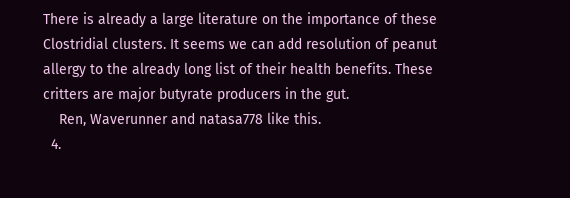There is already a large literature on the importance of these Clostridial clusters. It seems we can add resolution of peanut allergy to the already long list of their health benefits. These critters are major butyrate producers in the gut.
    Ren, Waverunner and natasa778 like this.
  4.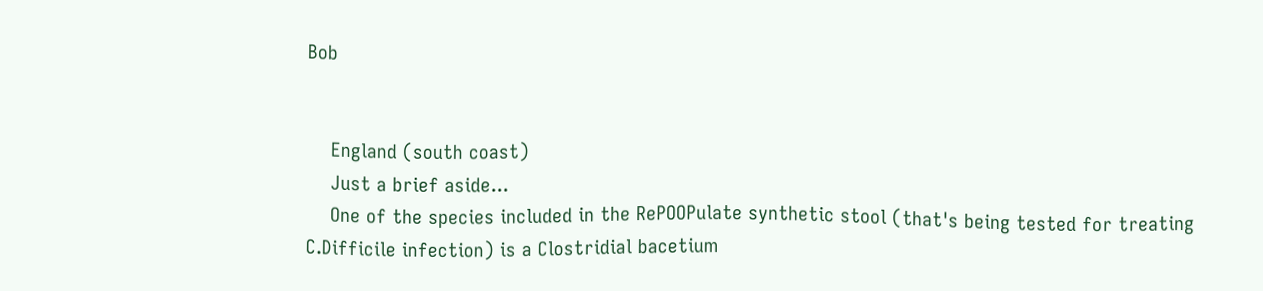Bob


    England (south coast)
    Just a brief aside...
    One of the species included in the RePOOPulate synthetic stool (that's being tested for treating C.Difficile infection) is a Clostridial bacetium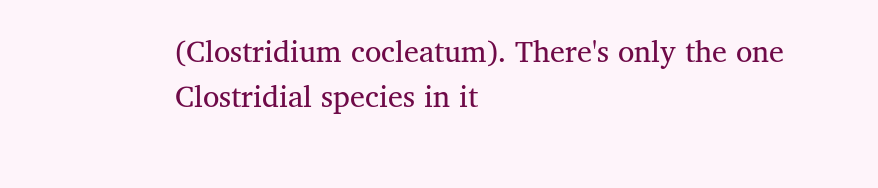(Clostridium cocleatum). There's only the one Clostridial species in it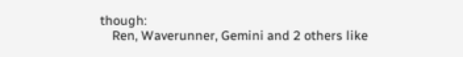though:
    Ren, Waverunner, Gemini and 2 others like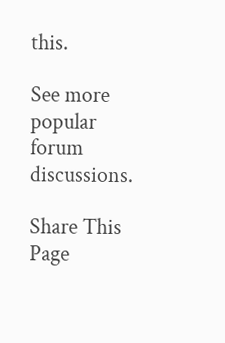this.

See more popular forum discussions.

Share This Page